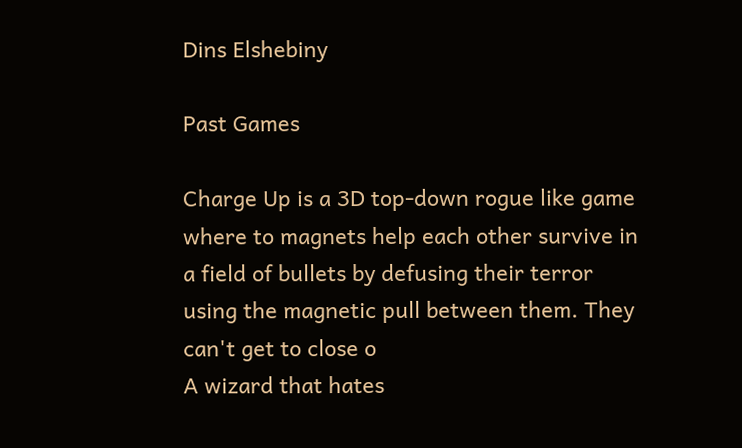Dins Elshebiny

Past Games

Charge Up is a 3D top-down rogue like game where to magnets help each other survive in a field of bullets by defusing their terror using the magnetic pull between them. They can't get to close o
A wizard that hates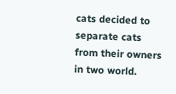cats decided to separate cats from their owners in two world.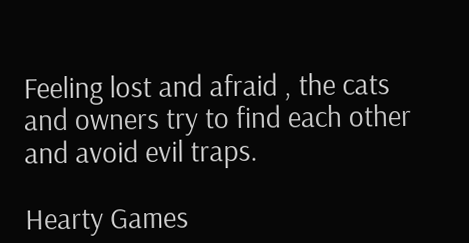Feeling lost and afraid , the cats and owners try to find each other and avoid evil traps.

Hearty Games